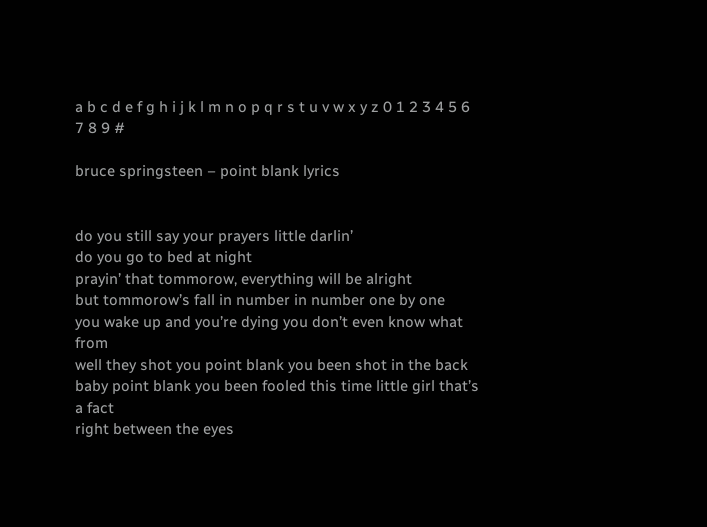a b c d e f g h i j k l m n o p q r s t u v w x y z 0 1 2 3 4 5 6 7 8 9 #

bruce springsteen – point blank lyrics


do you still say your prayers little darlin’
do you go to bed at night
prayin’ that tommorow, everything will be alright
but tommorow’s fall in number in number one by one
you wake up and you’re dying you don’t even know what from
well they shot you point blank you been shot in the back
baby point blank you been fooled this time little girl that’s a fact
right between the eyes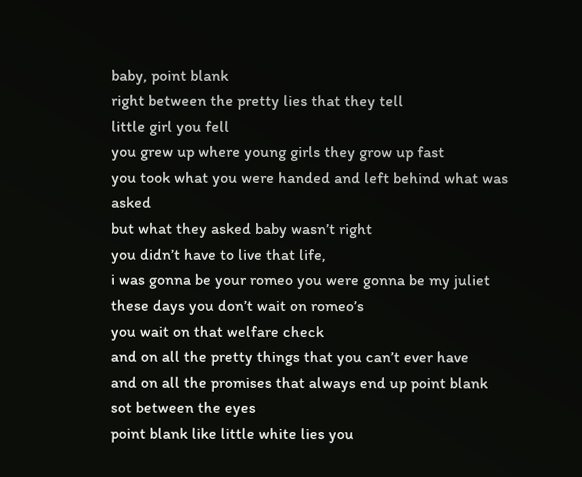baby, point blank
right between the pretty lies that they tell
little girl you fell
you grew up where young girls they grow up fast
you took what you were handed and left behind what was asked
but what they asked baby wasn’t right
you didn’t have to live that life,
i was gonna be your romeo you were gonna be my juliet
these days you don’t wait on romeo’s
you wait on that welfare check
and on all the pretty things that you can’t ever have
and on all the promises that always end up point blank
sot between the eyes
point blank like little white lies you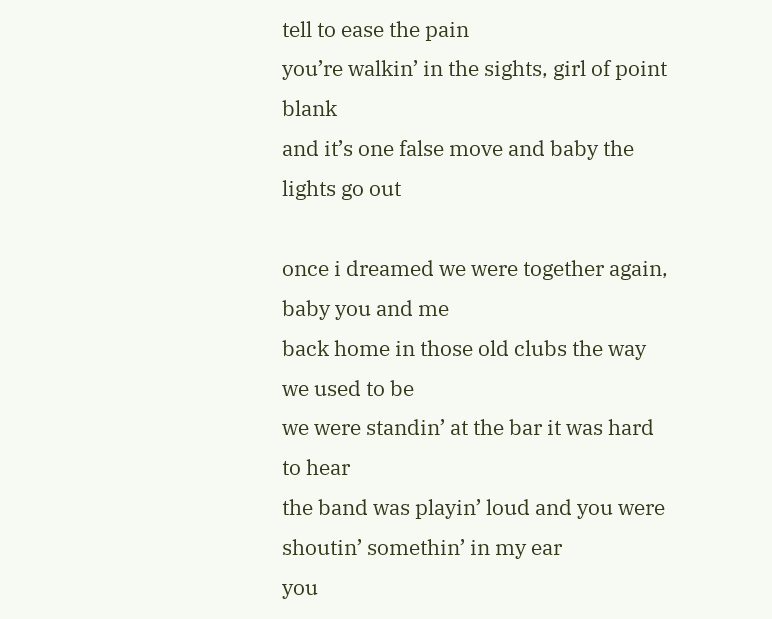tell to ease the pain
you’re walkin’ in the sights, girl of point blank
and it’s one false move and baby the lights go out

once i dreamed we were together again, baby you and me
back home in those old clubs the way we used to be
we were standin’ at the bar it was hard to hear
the band was playin’ loud and you were shoutin’ somethin’ in my ear
you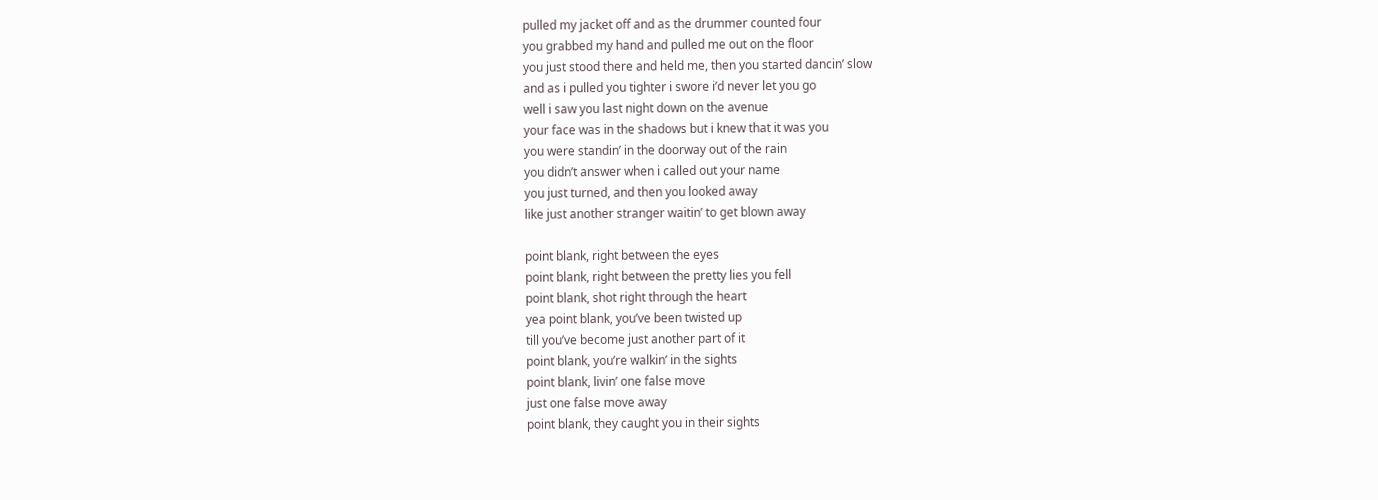pulled my jacket off and as the drummer counted four
you grabbed my hand and pulled me out on the floor
you just stood there and held me, then you started dancin’ slow
and as i pulled you tighter i swore i’d never let you go
well i saw you last night down on the avenue
your face was in the shadows but i knew that it was you
you were standin’ in the doorway out of the rain
you didn’t answer when i called out your name
you just turned, and then you looked away
like just another stranger waitin’ to get blown away

point blank, right between the eyes
point blank, right between the pretty lies you fell
point blank, shot right through the heart
yea point blank, you’ve been twisted up
till you’ve become just another part of it
point blank, you’re walkin’ in the sights
point blank, livin’ one false move
just one false move away
point blank, they caught you in their sights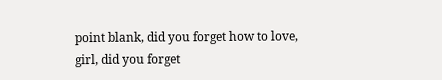point blank, did you forget how to love,
girl, did you forget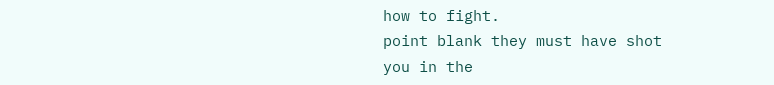how to fight.
point blank they must have shot you in the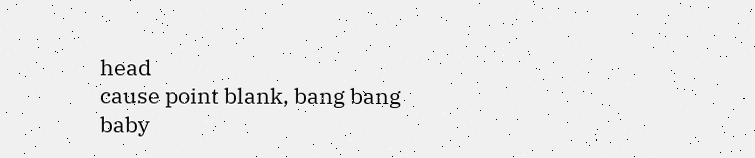head
cause point blank, bang bang baby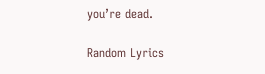you’re dead.

Random Lyrics